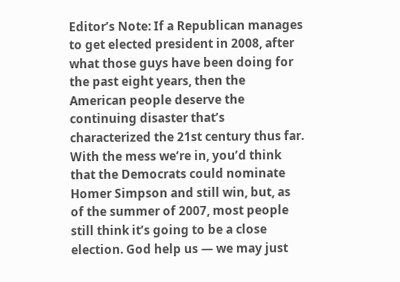Editor’s Note: If a Republican manages to get elected president in 2008, after what those guys have been doing for the past eight years, then the American people deserve the continuing disaster that’s characterized the 21st century thus far. With the mess we’re in, you’d think that the Democrats could nominate Homer Simpson and still win, but, as of the summer of 2007, most people still think it’s going to be a close election. God help us — we may just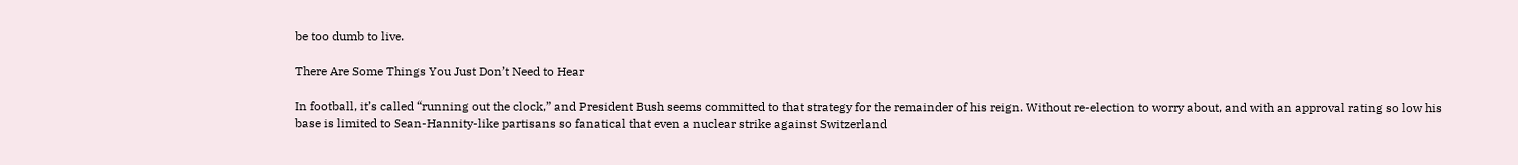be too dumb to live.

There Are Some Things You Just Don’t Need to Hear

In football, it’s called “running out the clock,” and President Bush seems committed to that strategy for the remainder of his reign. Without re-election to worry about, and with an approval rating so low his base is limited to Sean-Hannity-like partisans so fanatical that even a nuclear strike against Switzerland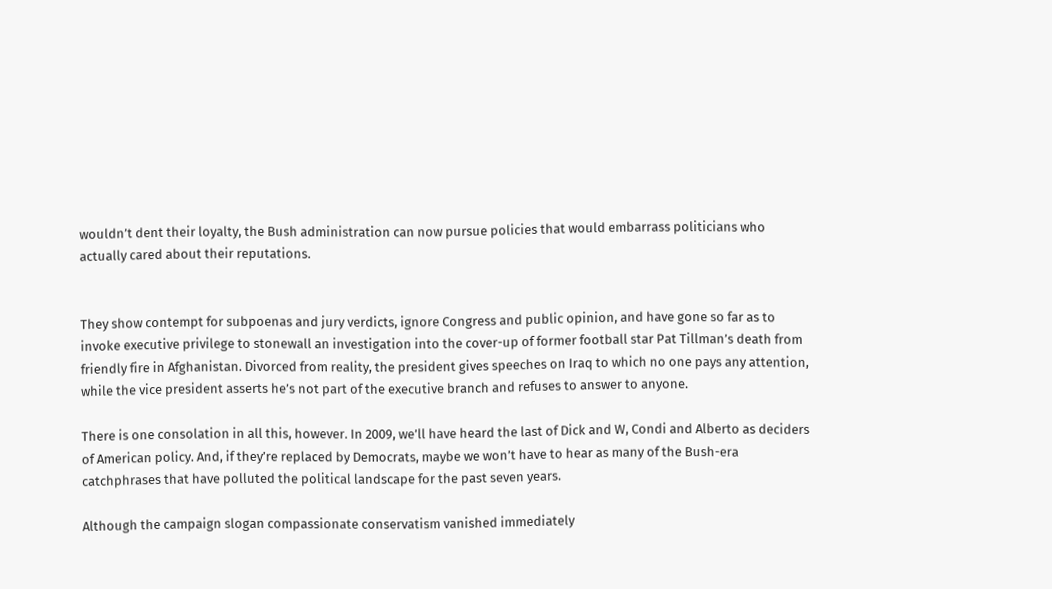wouldn’t dent their loyalty, the Bush administration can now pursue policies that would embarrass politicians who actually cared about their reputations.


They show contempt for subpoenas and jury verdicts, ignore Congress and public opinion, and have gone so far as to invoke executive privilege to stonewall an investigation into the cover-up of former football star Pat Tillman’s death from friendly fire in Afghanistan. Divorced from reality, the president gives speeches on Iraq to which no one pays any attention, while the vice president asserts he’s not part of the executive branch and refuses to answer to anyone.

There is one consolation in all this, however. In 2009, we’ll have heard the last of Dick and W, Condi and Alberto as deciders of American policy. And, if they’re replaced by Democrats, maybe we won’t have to hear as many of the Bush-era catchphrases that have polluted the political landscape for the past seven years.

Although the campaign slogan compassionate conservatism vanished immediately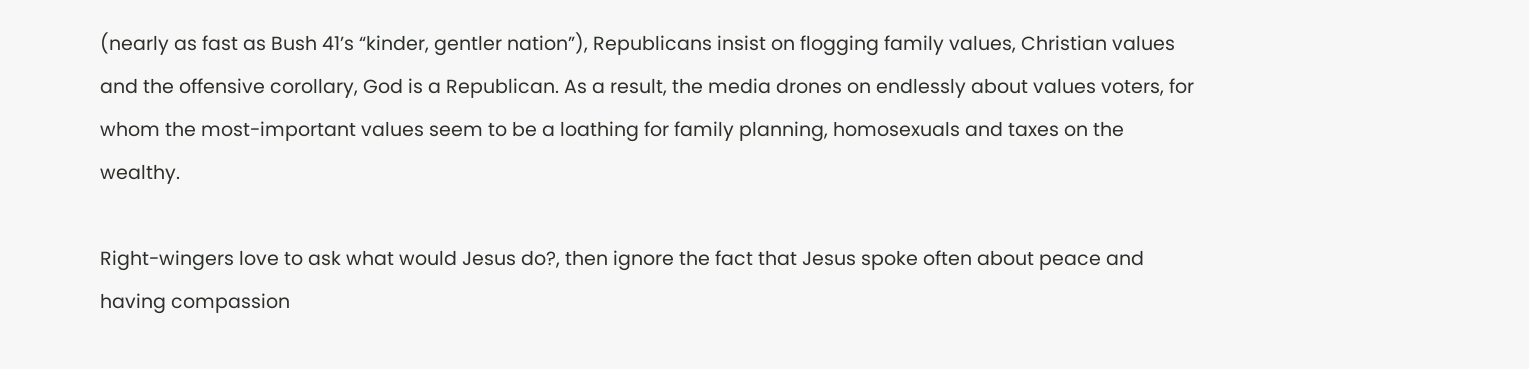(nearly as fast as Bush 41’s “kinder, gentler nation”), Republicans insist on flogging family values, Christian values and the offensive corollary, God is a Republican. As a result, the media drones on endlessly about values voters, for whom the most-important values seem to be a loathing for family planning, homosexuals and taxes on the wealthy.

Right-wingers love to ask what would Jesus do?, then ignore the fact that Jesus spoke often about peace and having compassion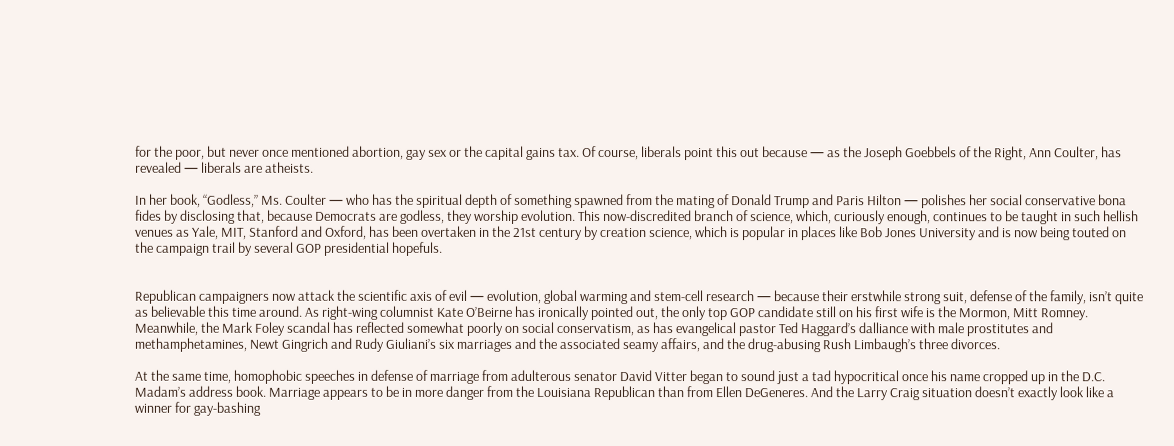for the poor, but never once mentioned abortion, gay sex or the capital gains tax. Of course, liberals point this out because — as the Joseph Goebbels of the Right, Ann Coulter, has revealed — liberals are atheists.

In her book, “Godless,” Ms. Coulter — who has the spiritual depth of something spawned from the mating of Donald Trump and Paris Hilton — polishes her social conservative bona fides by disclosing that, because Democrats are godless, they worship evolution. This now-discredited branch of science, which, curiously enough, continues to be taught in such hellish venues as Yale, MIT, Stanford and Oxford, has been overtaken in the 21st century by creation science, which is popular in places like Bob Jones University and is now being touted on the campaign trail by several GOP presidential hopefuls.


Republican campaigners now attack the scientific axis of evil — evolution, global warming and stem-cell research — because their erstwhile strong suit, defense of the family, isn’t quite as believable this time around. As right-wing columnist Kate O’Beirne has ironically pointed out, the only top GOP candidate still on his first wife is the Mormon, Mitt Romney. Meanwhile, the Mark Foley scandal has reflected somewhat poorly on social conservatism, as has evangelical pastor Ted Haggard’s dalliance with male prostitutes and methamphetamines, Newt Gingrich and Rudy Giuliani’s six marriages and the associated seamy affairs, and the drug-abusing Rush Limbaugh’s three divorces.

At the same time, homophobic speeches in defense of marriage from adulterous senator David Vitter began to sound just a tad hypocritical once his name cropped up in the D.C. Madam’s address book. Marriage appears to be in more danger from the Louisiana Republican than from Ellen DeGeneres. And the Larry Craig situation doesn’t exactly look like a winner for gay-bashing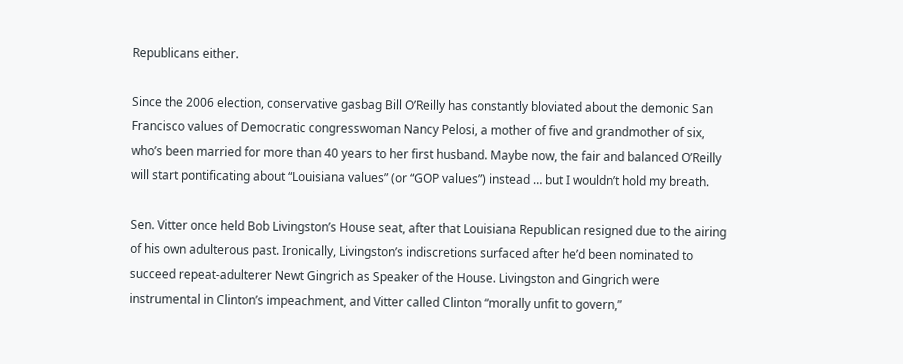Republicans either.

Since the 2006 election, conservative gasbag Bill O’Reilly has constantly bloviated about the demonic San Francisco values of Democratic congresswoman Nancy Pelosi, a mother of five and grandmother of six, who’s been married for more than 40 years to her first husband. Maybe now, the fair and balanced O’Reilly will start pontificating about “Louisiana values” (or “GOP values”) instead … but I wouldn’t hold my breath.

Sen. Vitter once held Bob Livingston’s House seat, after that Louisiana Republican resigned due to the airing of his own adulterous past. Ironically, Livingston’s indiscretions surfaced after he’d been nominated to succeed repeat-adulterer Newt Gingrich as Speaker of the House. Livingston and Gingrich were instrumental in Clinton’s impeachment, and Vitter called Clinton “morally unfit to govern,”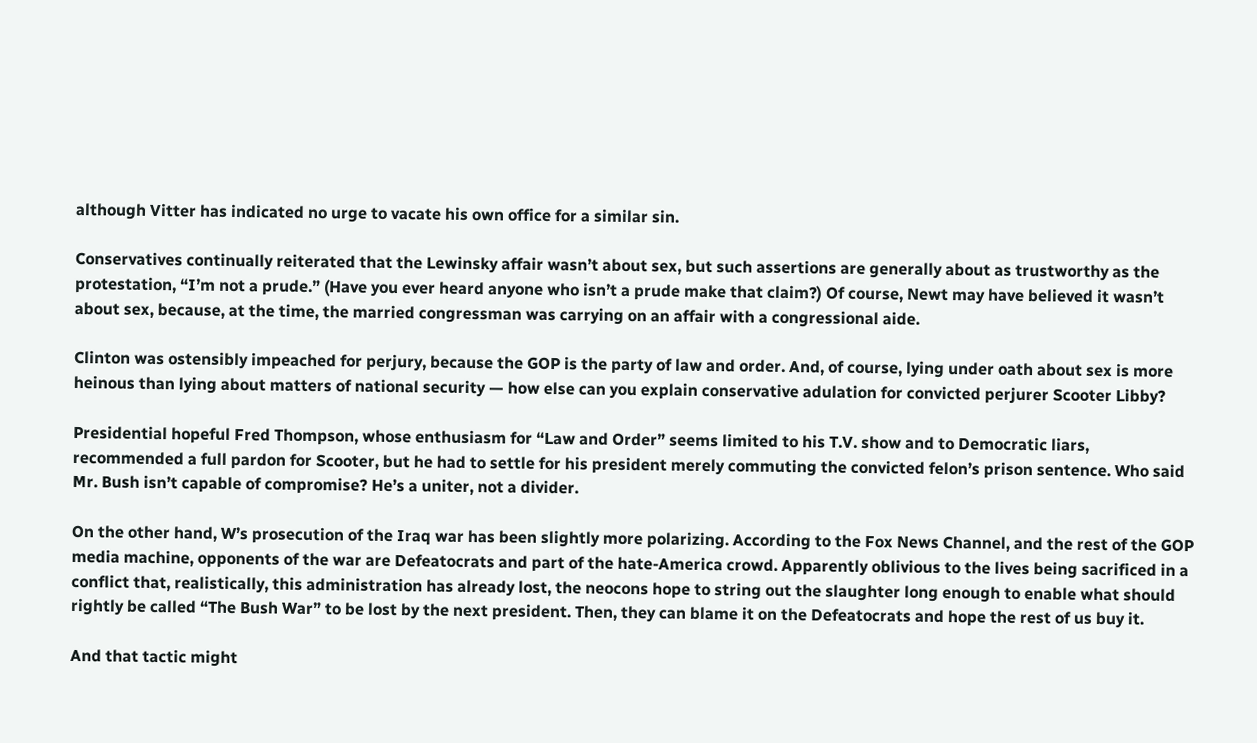although Vitter has indicated no urge to vacate his own office for a similar sin.

Conservatives continually reiterated that the Lewinsky affair wasn’t about sex, but such assertions are generally about as trustworthy as the protestation, “I’m not a prude.” (Have you ever heard anyone who isn’t a prude make that claim?) Of course, Newt may have believed it wasn’t about sex, because, at the time, the married congressman was carrying on an affair with a congressional aide.

Clinton was ostensibly impeached for perjury, because the GOP is the party of law and order. And, of course, lying under oath about sex is more heinous than lying about matters of national security — how else can you explain conservative adulation for convicted perjurer Scooter Libby?

Presidential hopeful Fred Thompson, whose enthusiasm for “Law and Order” seems limited to his T.V. show and to Democratic liars, recommended a full pardon for Scooter, but he had to settle for his president merely commuting the convicted felon’s prison sentence. Who said Mr. Bush isn’t capable of compromise? He’s a uniter, not a divider.

On the other hand, W’s prosecution of the Iraq war has been slightly more polarizing. According to the Fox News Channel, and the rest of the GOP media machine, opponents of the war are Defeatocrats and part of the hate-America crowd. Apparently oblivious to the lives being sacrificed in a conflict that, realistically, this administration has already lost, the neocons hope to string out the slaughter long enough to enable what should rightly be called “The Bush War” to be lost by the next president. Then, they can blame it on the Defeatocrats and hope the rest of us buy it.

And that tactic might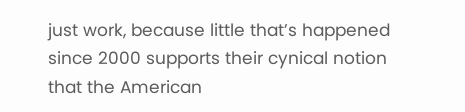just work, because little that’s happened since 2000 supports their cynical notion that the American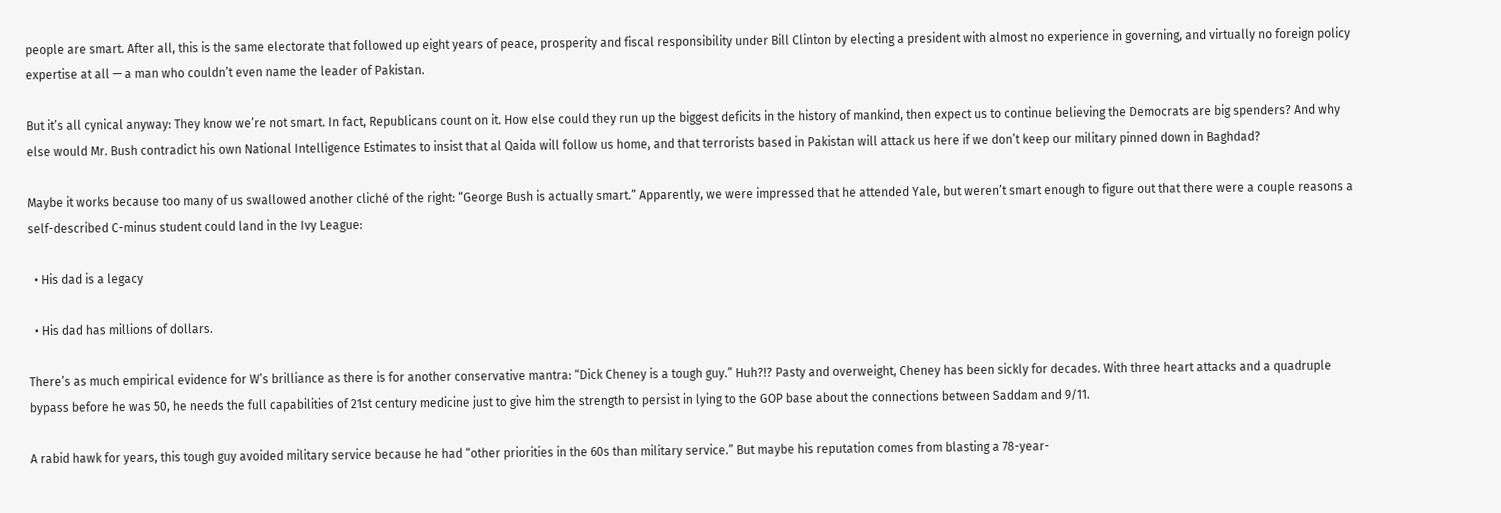people are smart. After all, this is the same electorate that followed up eight years of peace, prosperity and fiscal responsibility under Bill Clinton by electing a president with almost no experience in governing, and virtually no foreign policy expertise at all — a man who couldn’t even name the leader of Pakistan.

But it’s all cynical anyway: They know we’re not smart. In fact, Republicans count on it. How else could they run up the biggest deficits in the history of mankind, then expect us to continue believing the Democrats are big spenders? And why else would Mr. Bush contradict his own National Intelligence Estimates to insist that al Qaida will follow us home, and that terrorists based in Pakistan will attack us here if we don’t keep our military pinned down in Baghdad?

Maybe it works because too many of us swallowed another cliché of the right: “George Bush is actually smart.” Apparently, we were impressed that he attended Yale, but weren’t smart enough to figure out that there were a couple reasons a self-described C-minus student could land in the Ivy League:

  • His dad is a legacy

  • His dad has millions of dollars.

There’s as much empirical evidence for W’s brilliance as there is for another conservative mantra: “Dick Cheney is a tough guy.” Huh?!? Pasty and overweight, Cheney has been sickly for decades. With three heart attacks and a quadruple bypass before he was 50, he needs the full capabilities of 21st century medicine just to give him the strength to persist in lying to the GOP base about the connections between Saddam and 9/11.

A rabid hawk for years, this tough guy avoided military service because he had “other priorities in the 60s than military service.” But maybe his reputation comes from blasting a 78-year-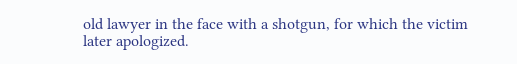old lawyer in the face with a shotgun, for which the victim later apologized.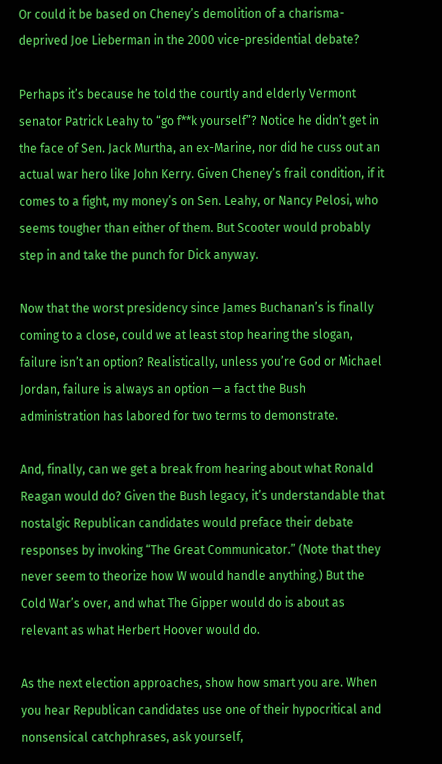Or could it be based on Cheney’s demolition of a charisma-deprived Joe Lieberman in the 2000 vice-presidential debate?

Perhaps it’s because he told the courtly and elderly Vermont senator Patrick Leahy to “go f**k yourself”? Notice he didn’t get in the face of Sen. Jack Murtha, an ex-Marine, nor did he cuss out an actual war hero like John Kerry. Given Cheney’s frail condition, if it comes to a fight, my money’s on Sen. Leahy, or Nancy Pelosi, who seems tougher than either of them. But Scooter would probably step in and take the punch for Dick anyway.

Now that the worst presidency since James Buchanan’s is finally coming to a close, could we at least stop hearing the slogan, failure isn’t an option? Realistically, unless you’re God or Michael Jordan, failure is always an option — a fact the Bush administration has labored for two terms to demonstrate.

And, finally, can we get a break from hearing about what Ronald Reagan would do? Given the Bush legacy, it’s understandable that nostalgic Republican candidates would preface their debate responses by invoking “The Great Communicator.” (Note that they never seem to theorize how W would handle anything.) But the Cold War’s over, and what The Gipper would do is about as relevant as what Herbert Hoover would do.

As the next election approaches, show how smart you are. When you hear Republican candidates use one of their hypocritical and nonsensical catchphrases, ask yourself,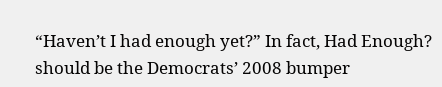“Haven’t I had enough yet?” In fact, Had Enough? should be the Democrats’ 2008 bumper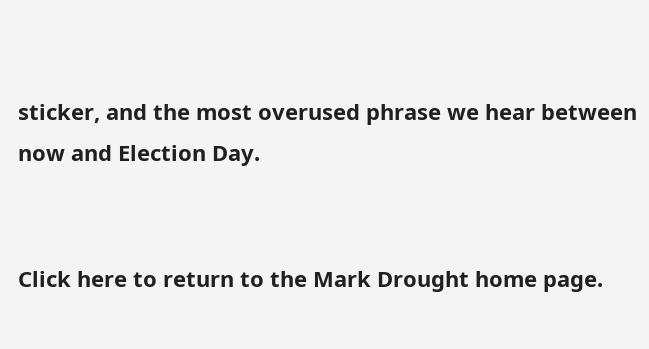sticker, and the most overused phrase we hear between now and Election Day.


Click here to return to the Mark Drought home page.